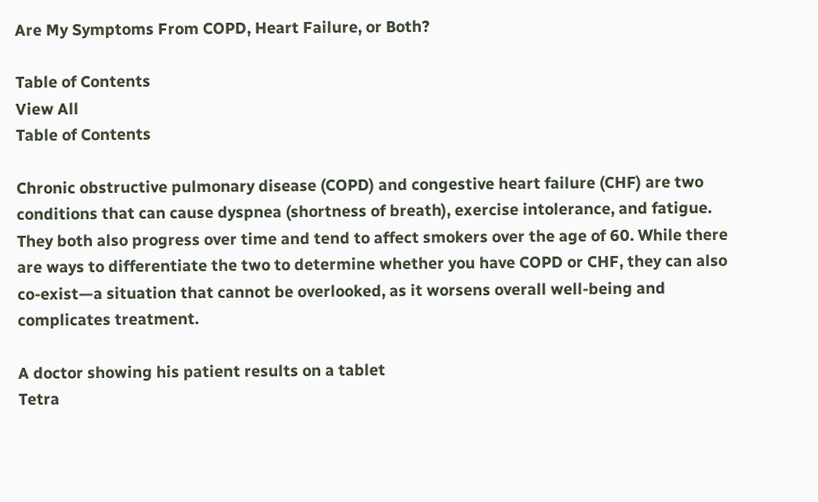Are My Symptoms From COPD, Heart Failure, or Both?

Table of Contents
View All
Table of Contents

Chronic obstructive pulmonary disease (COPD) and congestive heart failure (CHF) are two conditions that can cause dyspnea (shortness of breath), exercise intolerance, and fatigue. They both also progress over time and tend to affect smokers over the age of 60. While there are ways to differentiate the two to determine whether you have COPD or CHF, they can also co-exist—a situation that cannot be overlooked, as it worsens overall well-being and complicates treatment.

A doctor showing his patient results on a tablet
Tetra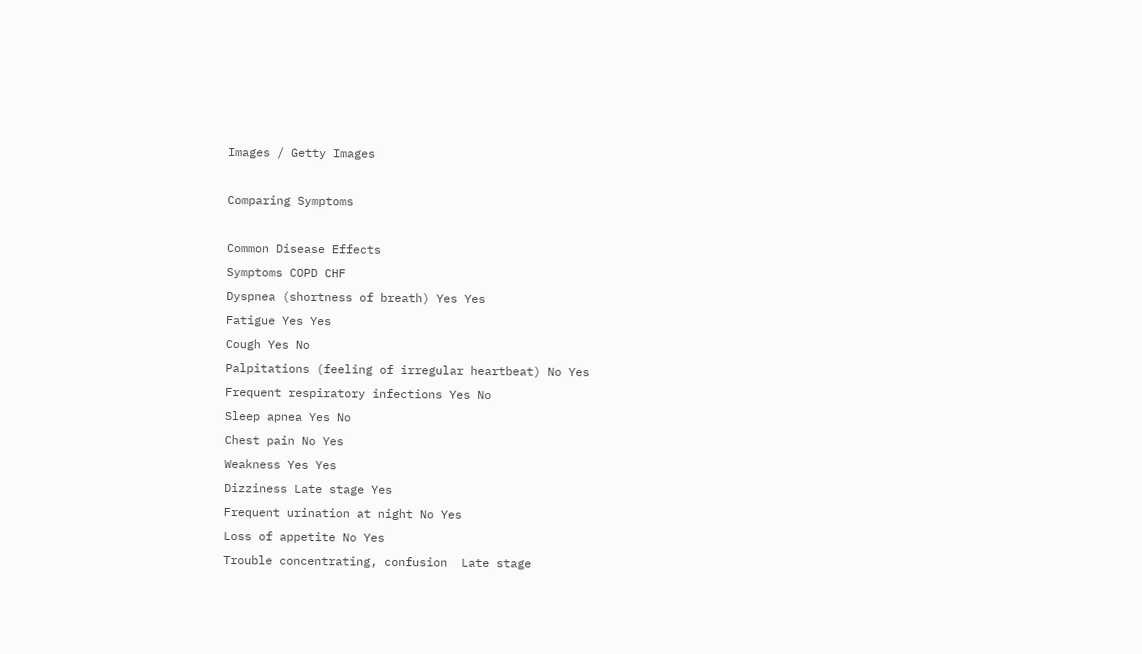Images / Getty Images

Comparing Symptoms

Common Disease Effects
Symptoms COPD CHF
Dyspnea (shortness of breath) Yes Yes
Fatigue Yes Yes
Cough Yes No
Palpitations (feeling of irregular heartbeat) No Yes
Frequent respiratory infections Yes No
Sleep apnea Yes No
Chest pain No Yes
Weakness Yes Yes
Dizziness Late stage Yes
Frequent urination at night No Yes
Loss of appetite No Yes
Trouble concentrating, confusion  Late stage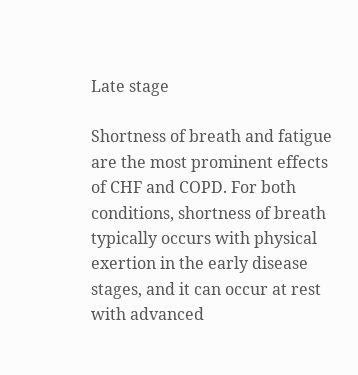Late stage

Shortness of breath and fatigue are the most prominent effects of CHF and COPD. For both conditions, shortness of breath typically occurs with physical exertion in the early disease stages, and it can occur at rest with advanced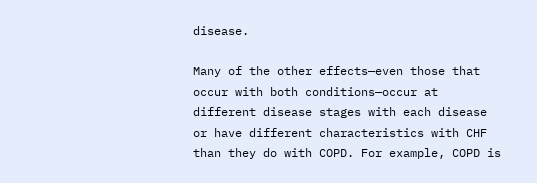disease.

Many of the other effects—even those that occur with both conditions—occur at different disease stages with each disease or have different characteristics with CHF than they do with COPD. For example, COPD is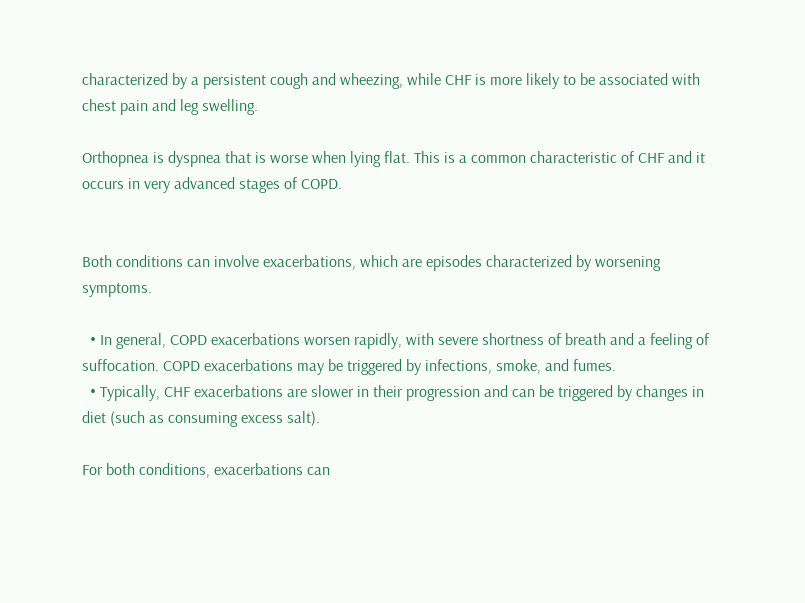characterized by a persistent cough and wheezing, while CHF is more likely to be associated with chest pain and leg swelling.

Orthopnea is dyspnea that is worse when lying flat. This is a common characteristic of CHF and it occurs in very advanced stages of COPD.


Both conditions can involve exacerbations, which are episodes characterized by worsening symptoms.

  • In general, COPD exacerbations worsen rapidly, with severe shortness of breath and a feeling of suffocation. COPD exacerbations may be triggered by infections, smoke, and fumes.
  • Typically, CHF exacerbations are slower in their progression and can be triggered by changes in diet (such as consuming excess salt).

For both conditions, exacerbations can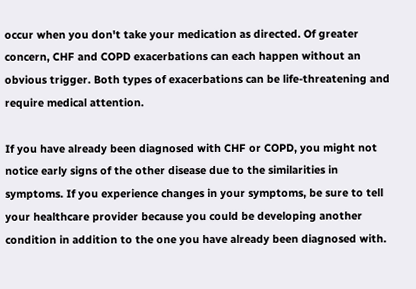occur when you don't take your medication as directed. Of greater concern, CHF and COPD exacerbations can each happen without an obvious trigger. Both types of exacerbations can be life-threatening and require medical attention.

If you have already been diagnosed with CHF or COPD, you might not notice early signs of the other disease due to the similarities in symptoms. If you experience changes in your symptoms, be sure to tell your healthcare provider because you could be developing another condition in addition to the one you have already been diagnosed with.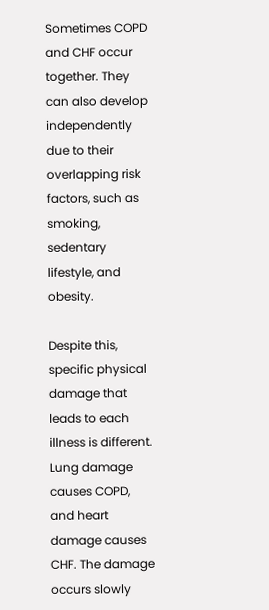Sometimes COPD and CHF occur together. They can also develop independently due to their overlapping risk factors, such as smoking, sedentary lifestyle, and obesity.

Despite this, specific physical damage that leads to each illness is different. Lung damage causes COPD, and heart damage causes CHF. The damage occurs slowly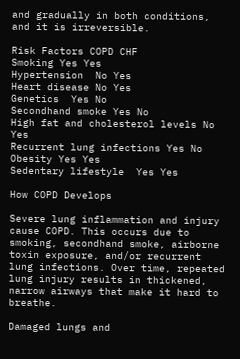and gradually in both conditions, and it is irreversible.

Risk Factors COPD CHF
Smoking Yes Yes
Hypertension  No Yes
Heart disease No Yes
Genetics  Yes No
Secondhand smoke Yes No
High fat and cholesterol levels No Yes
Recurrent lung infections Yes No
Obesity Yes Yes
Sedentary lifestyle  Yes Yes

How COPD Develops

Severe lung inflammation and injury cause COPD. This occurs due to smoking, secondhand smoke, airborne toxin exposure, and/or recurrent lung infections. Over time, repeated lung injury results in thickened, narrow airways that make it hard to breathe.

Damaged lungs and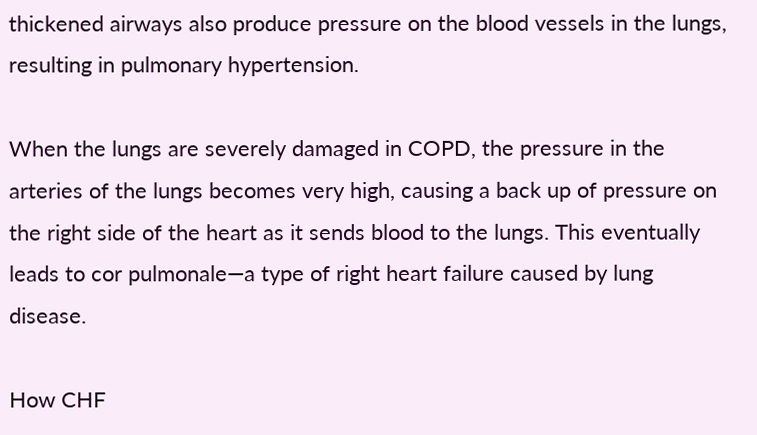thickened airways also produce pressure on the blood vessels in the lungs, resulting in pulmonary hypertension.

When the lungs are severely damaged in COPD, the pressure in the arteries of the lungs becomes very high, causing a back up of pressure on the right side of the heart as it sends blood to the lungs. This eventually leads to cor pulmonale—a type of right heart failure caused by lung disease.

How CHF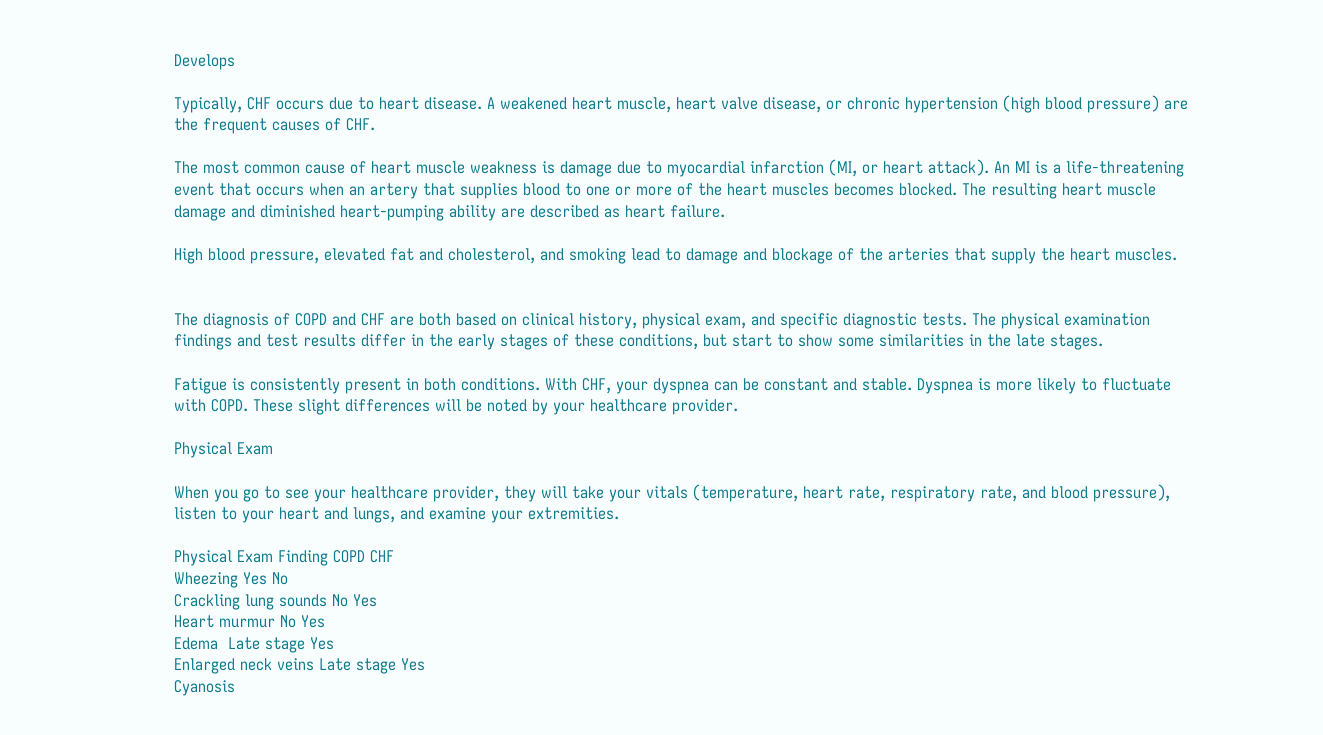Develops

Typically, CHF occurs due to heart disease. A weakened heart muscle, heart valve disease, or chronic hypertension (high blood pressure) are the frequent causes of CHF.

The most common cause of heart muscle weakness is damage due to myocardial infarction (MI, or heart attack). An MI is a life-threatening event that occurs when an artery that supplies blood to one or more of the heart muscles becomes blocked. The resulting heart muscle damage and diminished heart-pumping ability are described as heart failure.

High blood pressure, elevated fat and cholesterol, and smoking lead to damage and blockage of the arteries that supply the heart muscles.


The diagnosis of COPD and CHF are both based on clinical history, physical exam, and specific diagnostic tests. The physical examination findings and test results differ in the early stages of these conditions, but start to show some similarities in the late stages.

Fatigue is consistently present in both conditions. With CHF, your dyspnea can be constant and stable. Dyspnea is more likely to fluctuate with COPD. These slight differences will be noted by your healthcare provider.

Physical Exam

When you go to see your healthcare provider, they will take your vitals (temperature, heart rate, respiratory rate, and blood pressure), listen to your heart and lungs, and examine your extremities.

Physical Exam Finding COPD CHF
Wheezing Yes No
Crackling lung sounds No Yes
Heart murmur No Yes
Edema  Late stage Yes
Enlarged neck veins Late stage Yes
Cyanosis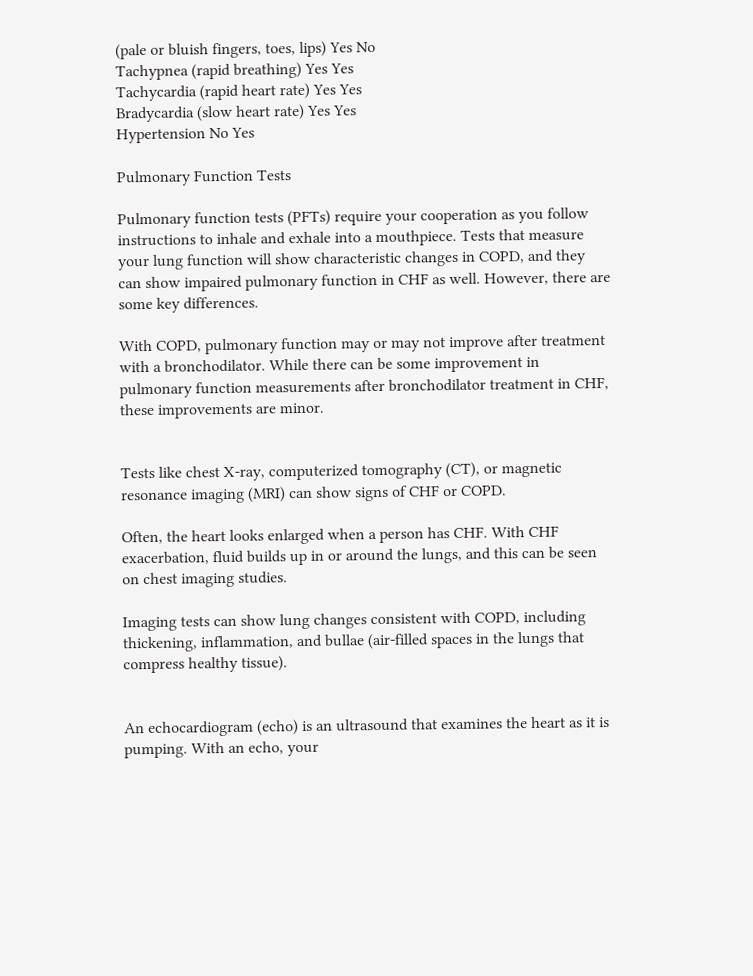(pale or bluish fingers, toes, lips) Yes No
Tachypnea (rapid breathing) Yes Yes
Tachycardia (rapid heart rate) Yes Yes
Bradycardia (slow heart rate) Yes Yes
Hypertension No Yes

Pulmonary Function Tests

Pulmonary function tests (PFTs) require your cooperation as you follow instructions to inhale and exhale into a mouthpiece. Tests that measure your lung function will show characteristic changes in COPD, and they can show impaired pulmonary function in CHF as well. However, there are some key differences.

With COPD, pulmonary function may or may not improve after treatment with a bronchodilator. While there can be some improvement in pulmonary function measurements after bronchodilator treatment in CHF, these improvements are minor.


Tests like chest X-ray, computerized tomography (CT), or magnetic resonance imaging (MRI) can show signs of CHF or COPD.

Often, the heart looks enlarged when a person has CHF. With CHF exacerbation, fluid builds up in or around the lungs, and this can be seen on chest imaging studies.

Imaging tests can show lung changes consistent with COPD, including thickening, inflammation, and bullae (air-filled spaces in the lungs that compress healthy tissue).


An echocardiogram (echo) is an ultrasound that examines the heart as it is pumping. With an echo, your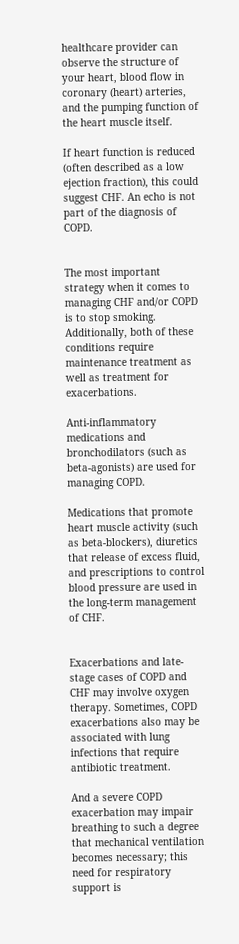healthcare provider can observe the structure of your heart, blood flow in coronary (heart) arteries, and the pumping function of the heart muscle itself.

If heart function is reduced (often described as a low ejection fraction), this could suggest CHF. An echo is not part of the diagnosis of COPD.


The most important strategy when it comes to managing CHF and/or COPD is to stop smoking. Additionally, both of these conditions require maintenance treatment as well as treatment for exacerbations.

Anti-inflammatory medications and bronchodilators (such as beta-agonists) are used for managing COPD.

Medications that promote heart muscle activity (such as beta-blockers), diuretics that release of excess fluid, and prescriptions to control blood pressure are used in the long-term management of CHF.


Exacerbations and late-stage cases of COPD and CHF may involve oxygen therapy. Sometimes, COPD exacerbations also may be associated with lung infections that require antibiotic treatment.

And a severe COPD exacerbation may impair breathing to such a degree that mechanical ventilation becomes necessary; this need for respiratory support is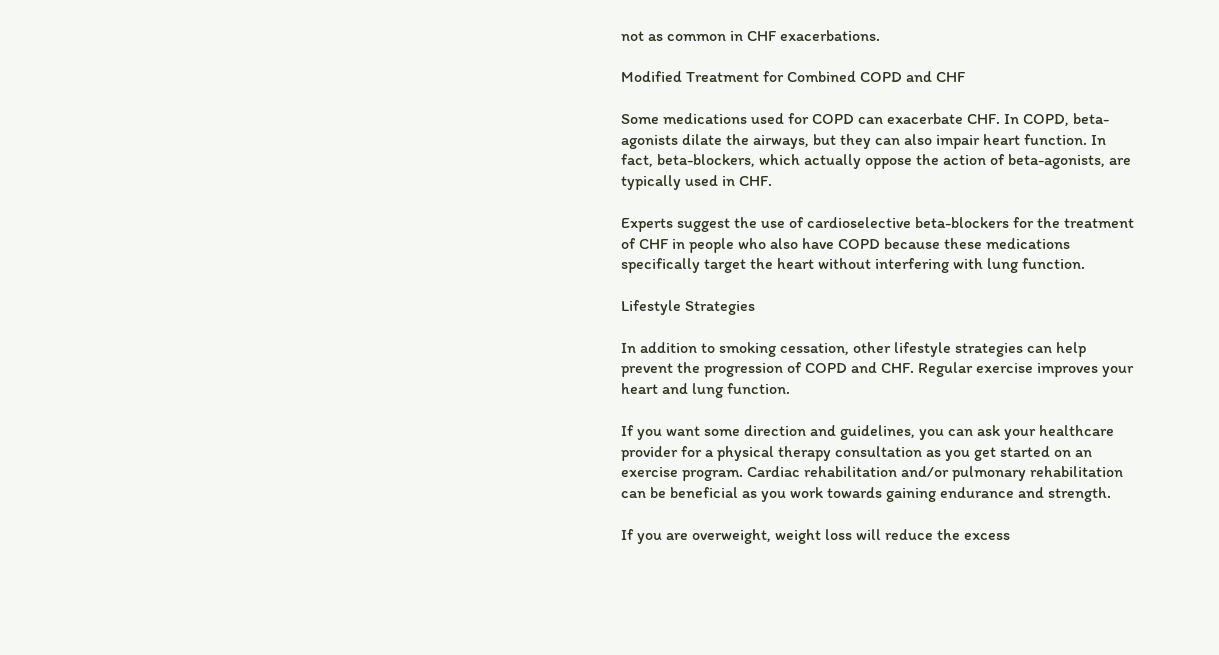not as common in CHF exacerbations.

Modified Treatment for Combined COPD and CHF

Some medications used for COPD can exacerbate CHF. In COPD, beta-agonists dilate the airways, but they can also impair heart function. In fact, beta-blockers, which actually oppose the action of beta-agonists, are typically used in CHF.

Experts suggest the use of cardioselective beta-blockers for the treatment of CHF in people who also have COPD because these medications specifically target the heart without interfering with lung function.

Lifestyle Strategies

In addition to smoking cessation, other lifestyle strategies can help prevent the progression of COPD and CHF. Regular exercise improves your heart and lung function.

If you want some direction and guidelines, you can ask your healthcare provider for a physical therapy consultation as you get started on an exercise program. Cardiac rehabilitation and/or pulmonary rehabilitation can be beneficial as you work towards gaining endurance and strength.

If you are overweight, weight loss will reduce the excess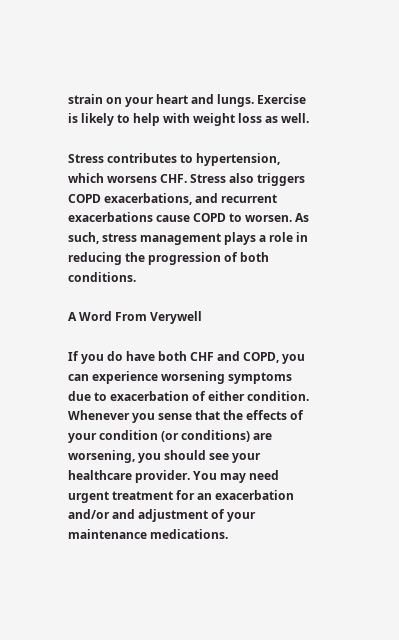strain on your heart and lungs. Exercise is likely to help with weight loss as well.

Stress contributes to hypertension, which worsens CHF. Stress also triggers COPD exacerbations, and recurrent exacerbations cause COPD to worsen. As such, stress management plays a role in reducing the progression of both conditions.

A Word From Verywell

If you do have both CHF and COPD, you can experience worsening symptoms due to exacerbation of either condition. Whenever you sense that the effects of your condition (or conditions) are worsening, you should see your healthcare provider. You may need urgent treatment for an exacerbation and/or and adjustment of your maintenance medications.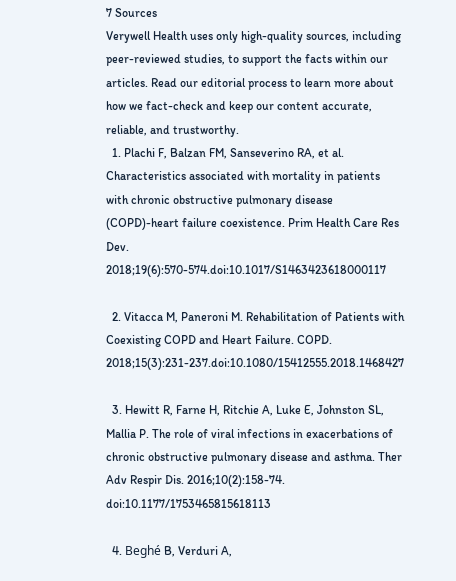7 Sources
Verywell Health uses only high-quality sources, including peer-reviewed studies, to support the facts within our articles. Read our editorial process to learn more about how we fact-check and keep our content accurate, reliable, and trustworthy.
  1. Plachi F, Balzan FM, Sanseverino RA, et al. Characteristics associated with mortality in patients with chronic obstructive pulmonary disease (COPD)-heart failure coexistence. Prim Health Care Res Dev. 2018;19(6):570-574.doi:10.1017/S1463423618000117

  2. Vitacca M, Paneroni M. Rehabilitation of Patients with Coexisting COPD and Heart Failure. COPD. 2018;15(3):231-237.doi:10.1080/15412555.2018.1468427

  3. Hewitt R, Farne H, Ritchie A, Luke E, Johnston SL, Mallia P. The role of viral infections in exacerbations of chronic obstructive pulmonary disease and asthma. Ther Adv Respir Dis. 2016;10(2):158-74. doi:10.1177/1753465815618113

  4. Beghé B, Verduri A,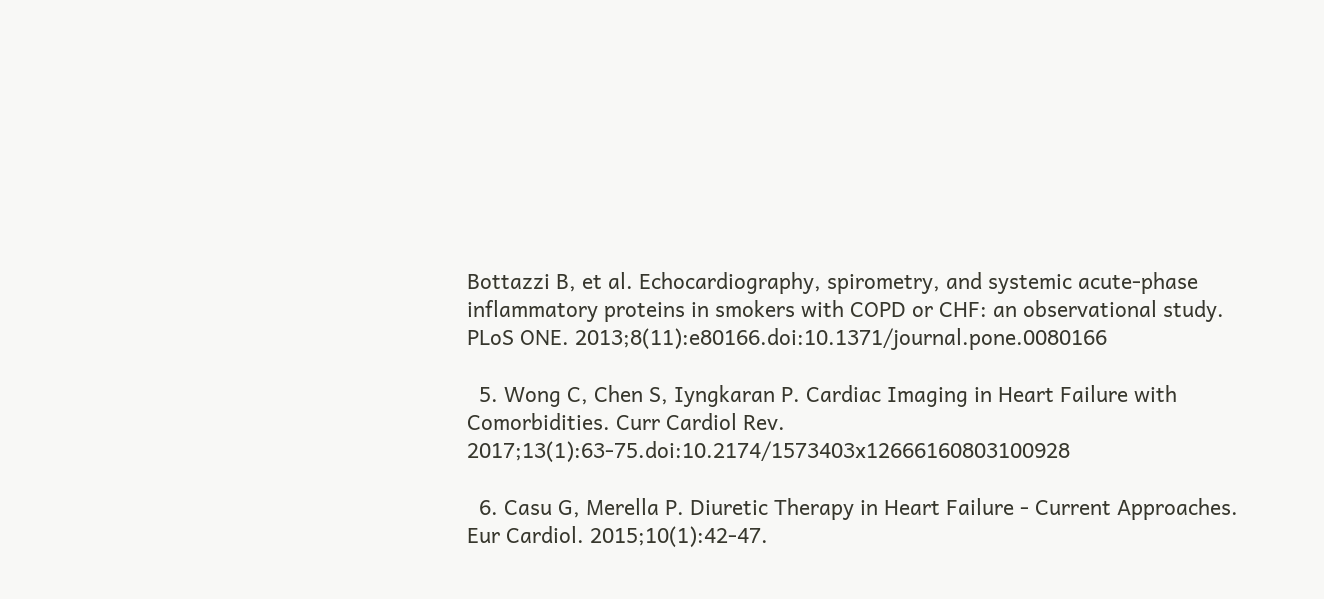Bottazzi B, et al. Echocardiography, spirometry, and systemic acute-phase inflammatory proteins in smokers with COPD or CHF: an observational study. PLoS ONE. 2013;8(11):e80166.doi:10.1371/journal.pone.0080166

  5. Wong C, Chen S, Iyngkaran P. Cardiac Imaging in Heart Failure with Comorbidities. Curr Cardiol Rev. 2017;13(1):63-75.doi:10.2174/1573403x12666160803100928

  6. Casu G, Merella P. Diuretic Therapy in Heart Failure - Current Approaches. Eur Cardiol. 2015;10(1):42-47.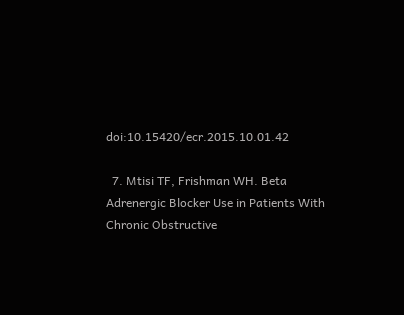doi:10.15420/ecr.2015.10.01.42

  7. Mtisi TF, Frishman WH. Beta Adrenergic Blocker Use in Patients With Chronic Obstructive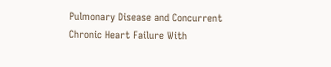Pulmonary Disease and Concurrent Chronic Heart Failure With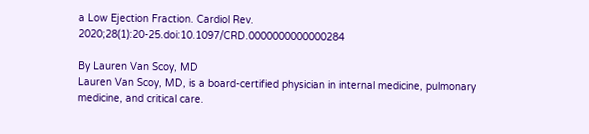a Low Ejection Fraction. Cardiol Rev. 2020;28(1):20-25.doi:10.1097/CRD.0000000000000284

By Lauren Van Scoy, MD
Lauren Van Scoy, MD, is a board-certified physician in internal medicine, pulmonary medicine, and critical care.